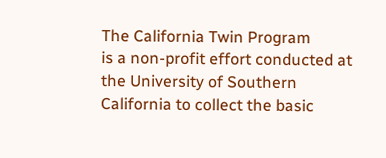The California Twin Program
is a non-profit effort conducted at the University of Southern California to collect the basic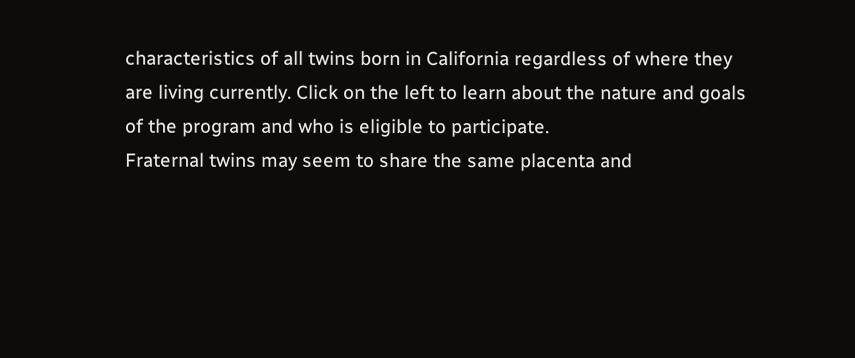characteristics of all twins born in California regardless of where they are living currently. Click on the left to learn about the nature and goals of the program and who is eligible to participate.
Fraternal twins may seem to share the same placenta and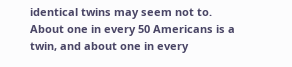identical twins may seem not to.
About one in every 50 Americans is a twin, and about one in every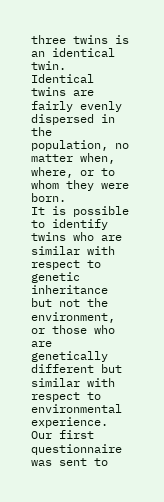three twins is an identical twin. Identical twins are fairly evenly dispersed in the population, no matter when, where, or to whom they were born.
It is possible to identify twins who are similar with respect to genetic inheritance but not the environment, or those who are genetically different but similar with respect to environmental experience.
Our first questionnaire was sent to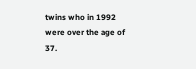twins who in 1992 were over the age of 37.